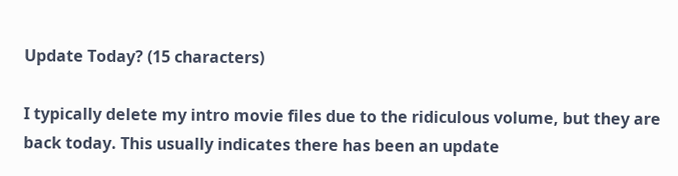Update Today? (15 characters)

I typically delete my intro movie files due to the ridiculous volume, but they are back today. This usually indicates there has been an update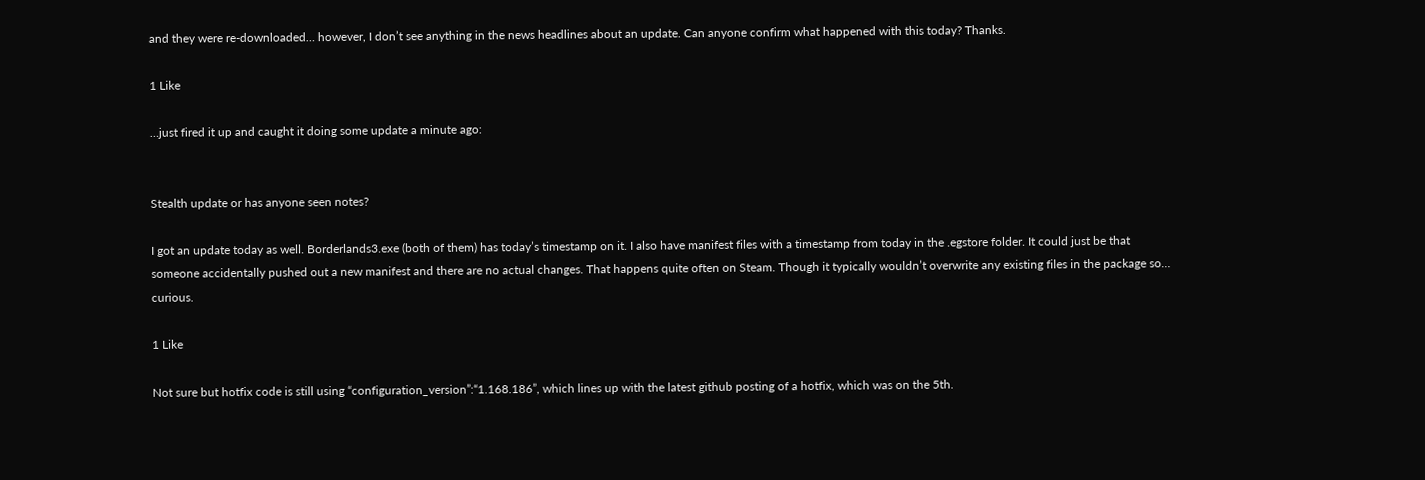and they were re-downloaded… however, I don’t see anything in the news headlines about an update. Can anyone confirm what happened with this today? Thanks.

1 Like

…just fired it up and caught it doing some update a minute ago:


Stealth update or has anyone seen notes?

I got an update today as well. Borderlands3.exe (both of them) has today’s timestamp on it. I also have manifest files with a timestamp from today in the .egstore folder. It could just be that someone accidentally pushed out a new manifest and there are no actual changes. That happens quite often on Steam. Though it typically wouldn’t overwrite any existing files in the package so… curious.

1 Like

Not sure but hotfix code is still using “configuration_version”:“1.168.186”, which lines up with the latest github posting of a hotfix, which was on the 5th.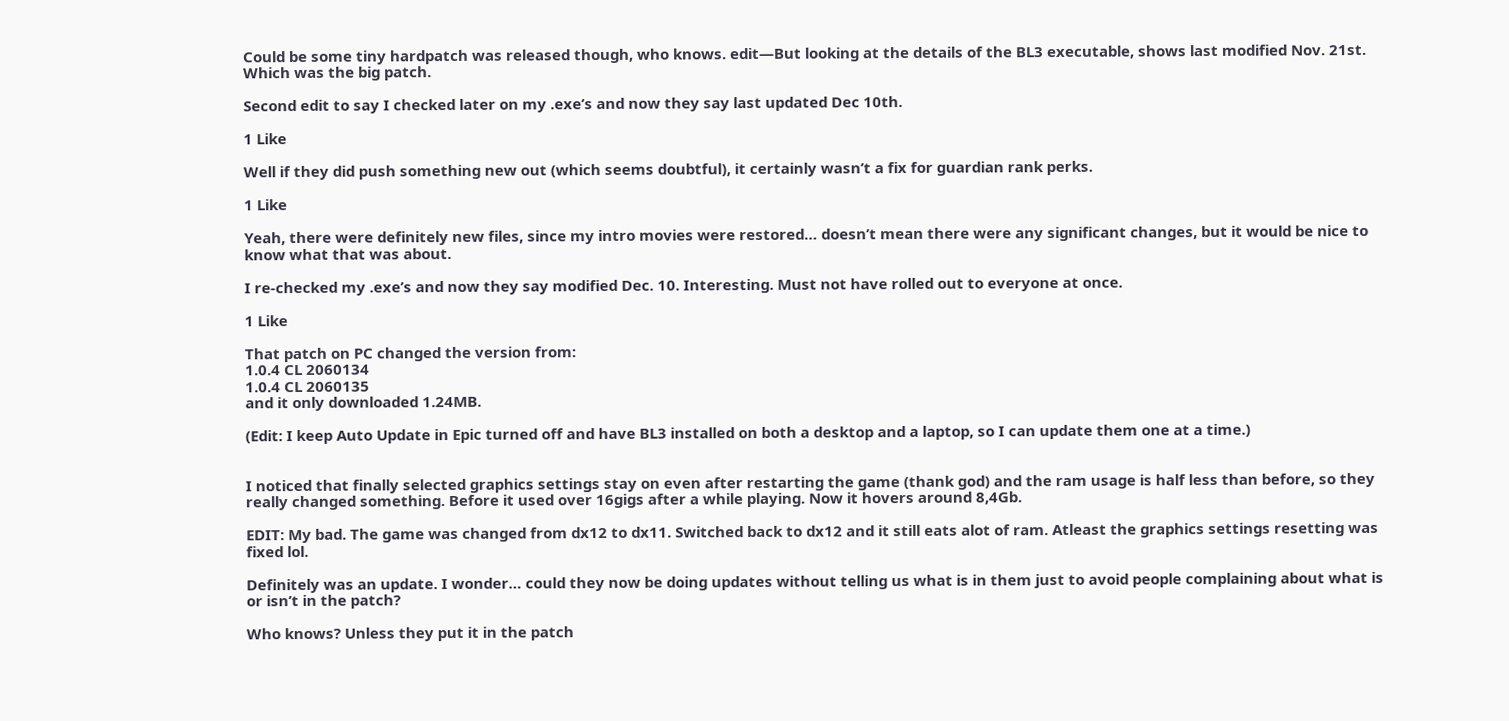Could be some tiny hardpatch was released though, who knows. edit—But looking at the details of the BL3 executable, shows last modified Nov. 21st. Which was the big patch.

Second edit to say I checked later on my .exe’s and now they say last updated Dec 10th.

1 Like

Well if they did push something new out (which seems doubtful), it certainly wasn’t a fix for guardian rank perks.

1 Like

Yeah, there were definitely new files, since my intro movies were restored… doesn’t mean there were any significant changes, but it would be nice to know what that was about.

I re-checked my .exe’s and now they say modified Dec. 10. Interesting. Must not have rolled out to everyone at once.

1 Like

That patch on PC changed the version from:
1.0.4 CL 2060134
1.0.4 CL 2060135
and it only downloaded 1.24MB.

(Edit: I keep Auto Update in Epic turned off and have BL3 installed on both a desktop and a laptop, so I can update them one at a time.)


I noticed that finally selected graphics settings stay on even after restarting the game (thank god) and the ram usage is half less than before, so they really changed something. Before it used over 16gigs after a while playing. Now it hovers around 8,4Gb.

EDIT: My bad. The game was changed from dx12 to dx11. Switched back to dx12 and it still eats alot of ram. Atleast the graphics settings resetting was fixed lol.

Definitely was an update. I wonder… could they now be doing updates without telling us what is in them just to avoid people complaining about what is or isn’t in the patch?

Who knows? Unless they put it in the patch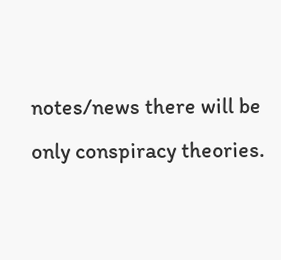notes/news there will be only conspiracy theories.